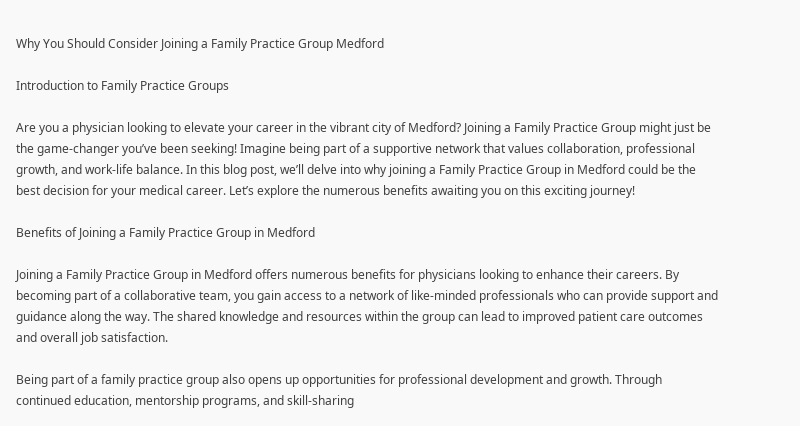Why You Should Consider Joining a Family Practice Group Medford

Introduction to Family Practice Groups

Are you a physician looking to elevate your career in the vibrant city of Medford? Joining a Family Practice Group might just be the game-changer you’ve been seeking! Imagine being part of a supportive network that values collaboration, professional growth, and work-life balance. In this blog post, we’ll delve into why joining a Family Practice Group in Medford could be the best decision for your medical career. Let’s explore the numerous benefits awaiting you on this exciting journey!

Benefits of Joining a Family Practice Group in Medford

Joining a Family Practice Group in Medford offers numerous benefits for physicians looking to enhance their careers. By becoming part of a collaborative team, you gain access to a network of like-minded professionals who can provide support and guidance along the way. The shared knowledge and resources within the group can lead to improved patient care outcomes and overall job satisfaction.

Being part of a family practice group also opens up opportunities for professional development and growth. Through continued education, mentorship programs, and skill-sharing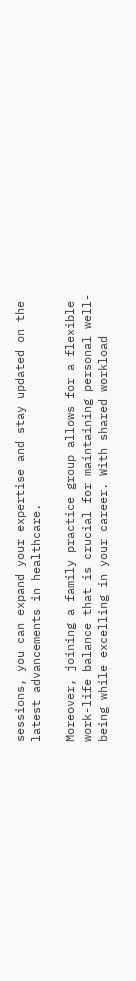sessions, you can expand your expertise and stay updated on the latest advancements in healthcare.

Moreover, joining a family practice group allows for a flexible work-life balance that is crucial for maintaining personal well-being while excelling in your career. With shared workload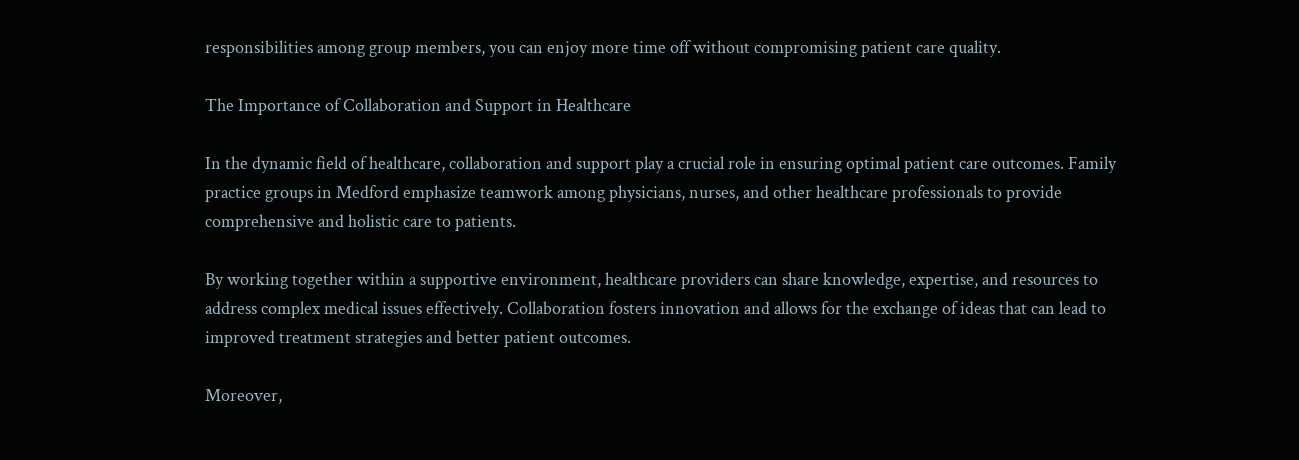responsibilities among group members, you can enjoy more time off without compromising patient care quality.

The Importance of Collaboration and Support in Healthcare

In the dynamic field of healthcare, collaboration and support play a crucial role in ensuring optimal patient care outcomes. Family practice groups in Medford emphasize teamwork among physicians, nurses, and other healthcare professionals to provide comprehensive and holistic care to patients.

By working together within a supportive environment, healthcare providers can share knowledge, expertise, and resources to address complex medical issues effectively. Collaboration fosters innovation and allows for the exchange of ideas that can lead to improved treatment strategies and better patient outcomes.

Moreover,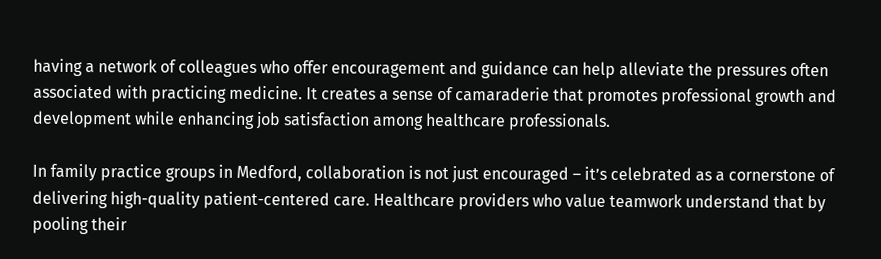having a network of colleagues who offer encouragement and guidance can help alleviate the pressures often associated with practicing medicine. It creates a sense of camaraderie that promotes professional growth and development while enhancing job satisfaction among healthcare professionals.

In family practice groups in Medford, collaboration is not just encouraged – it’s celebrated as a cornerstone of delivering high-quality patient-centered care. Healthcare providers who value teamwork understand that by pooling their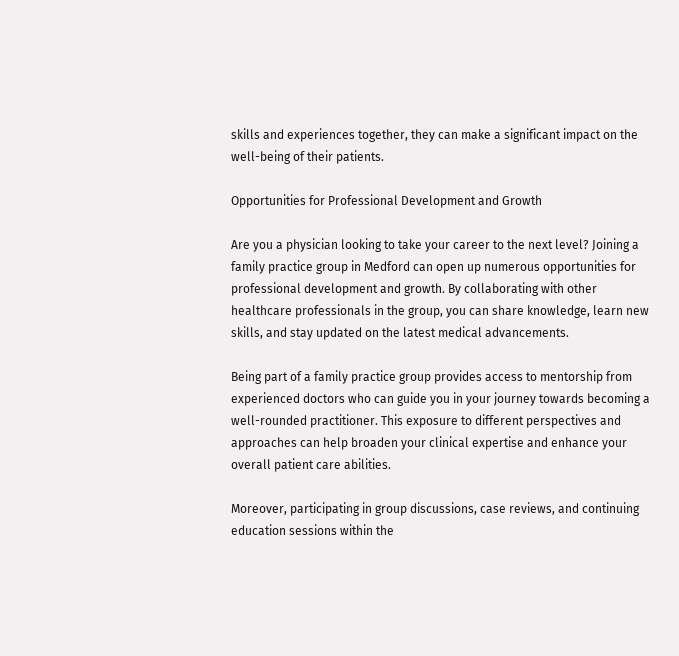skills and experiences together, they can make a significant impact on the well-being of their patients.

Opportunities for Professional Development and Growth

Are you a physician looking to take your career to the next level? Joining a family practice group in Medford can open up numerous opportunities for professional development and growth. By collaborating with other healthcare professionals in the group, you can share knowledge, learn new skills, and stay updated on the latest medical advancements.

Being part of a family practice group provides access to mentorship from experienced doctors who can guide you in your journey towards becoming a well-rounded practitioner. This exposure to different perspectives and approaches can help broaden your clinical expertise and enhance your overall patient care abilities.

Moreover, participating in group discussions, case reviews, and continuing education sessions within the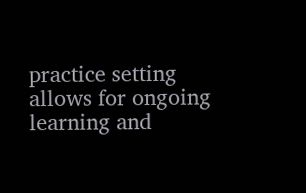practice setting allows for ongoing learning and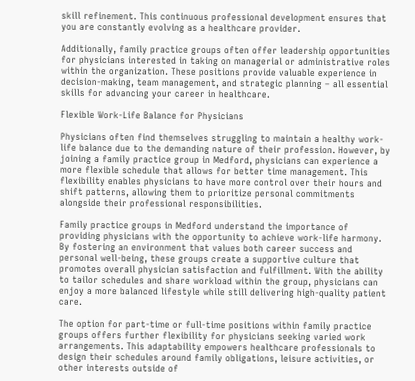skill refinement. This continuous professional development ensures that you are constantly evolving as a healthcare provider.

Additionally, family practice groups often offer leadership opportunities for physicians interested in taking on managerial or administrative roles within the organization. These positions provide valuable experience in decision-making, team management, and strategic planning – all essential skills for advancing your career in healthcare.

Flexible Work-Life Balance for Physicians

Physicians often find themselves struggling to maintain a healthy work-life balance due to the demanding nature of their profession. However, by joining a family practice group in Medford, physicians can experience a more flexible schedule that allows for better time management. This flexibility enables physicians to have more control over their hours and shift patterns, allowing them to prioritize personal commitments alongside their professional responsibilities.

Family practice groups in Medford understand the importance of providing physicians with the opportunity to achieve work-life harmony. By fostering an environment that values both career success and personal well-being, these groups create a supportive culture that promotes overall physician satisfaction and fulfillment. With the ability to tailor schedules and share workload within the group, physicians can enjoy a more balanced lifestyle while still delivering high-quality patient care.

The option for part-time or full-time positions within family practice groups offers further flexibility for physicians seeking varied work arrangements. This adaptability empowers healthcare professionals to design their schedules around family obligations, leisure activities, or other interests outside of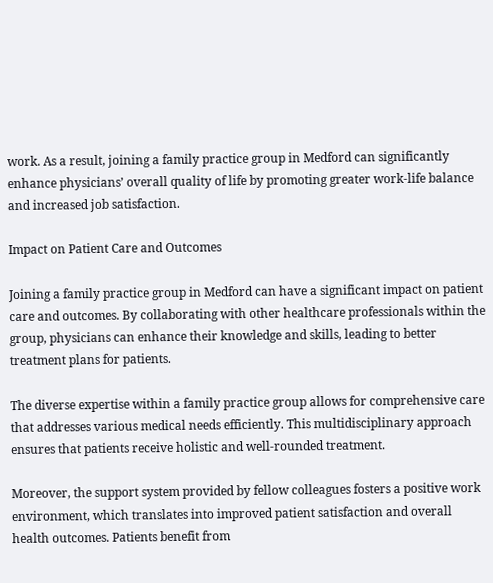work. As a result, joining a family practice group in Medford can significantly enhance physicians’ overall quality of life by promoting greater work-life balance and increased job satisfaction.

Impact on Patient Care and Outcomes

Joining a family practice group in Medford can have a significant impact on patient care and outcomes. By collaborating with other healthcare professionals within the group, physicians can enhance their knowledge and skills, leading to better treatment plans for patients.

The diverse expertise within a family practice group allows for comprehensive care that addresses various medical needs efficiently. This multidisciplinary approach ensures that patients receive holistic and well-rounded treatment.

Moreover, the support system provided by fellow colleagues fosters a positive work environment, which translates into improved patient satisfaction and overall health outcomes. Patients benefit from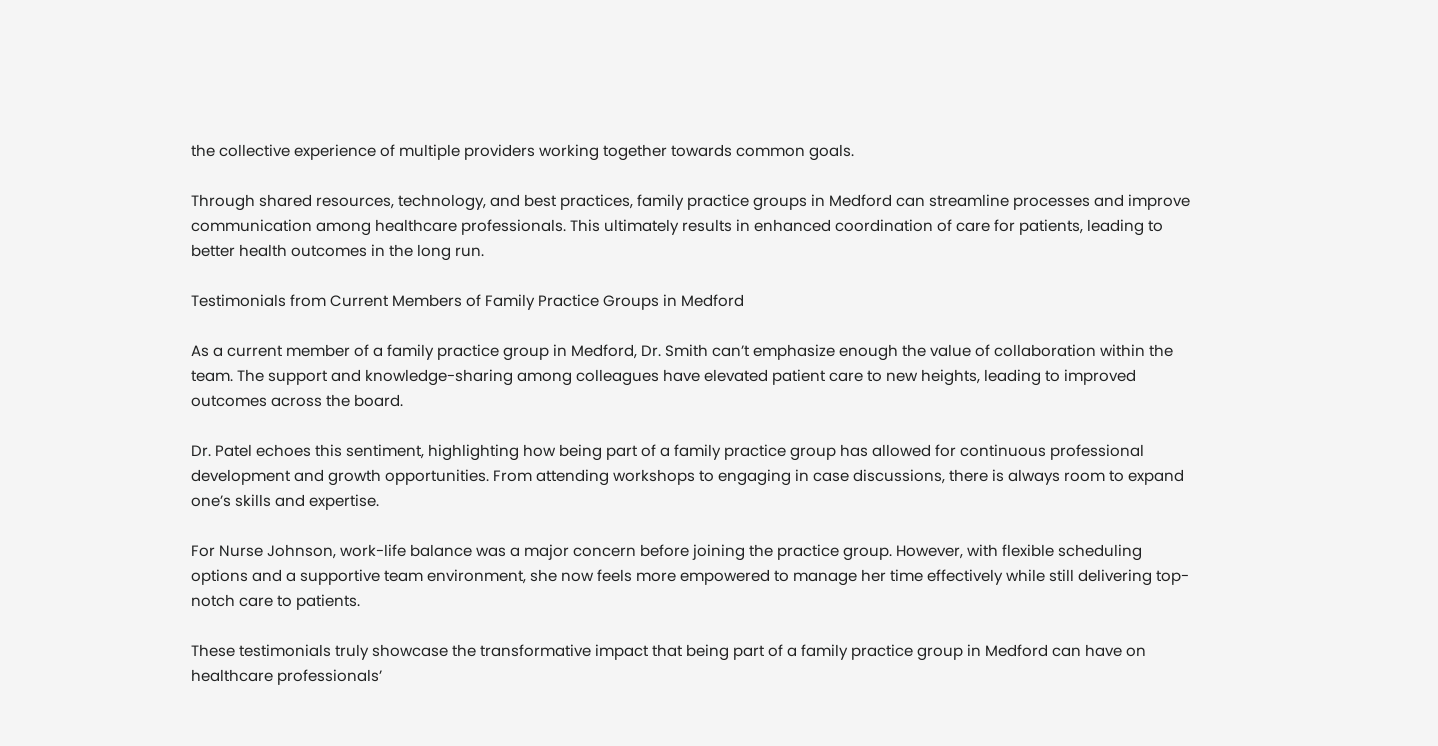the collective experience of multiple providers working together towards common goals.

Through shared resources, technology, and best practices, family practice groups in Medford can streamline processes and improve communication among healthcare professionals. This ultimately results in enhanced coordination of care for patients, leading to better health outcomes in the long run.

Testimonials from Current Members of Family Practice Groups in Medford

As a current member of a family practice group in Medford, Dr. Smith can’t emphasize enough the value of collaboration within the team. The support and knowledge-sharing among colleagues have elevated patient care to new heights, leading to improved outcomes across the board.

Dr. Patel echoes this sentiment, highlighting how being part of a family practice group has allowed for continuous professional development and growth opportunities. From attending workshops to engaging in case discussions, there is always room to expand one’s skills and expertise.

For Nurse Johnson, work-life balance was a major concern before joining the practice group. However, with flexible scheduling options and a supportive team environment, she now feels more empowered to manage her time effectively while still delivering top-notch care to patients.

These testimonials truly showcase the transformative impact that being part of a family practice group in Medford can have on healthcare professionals’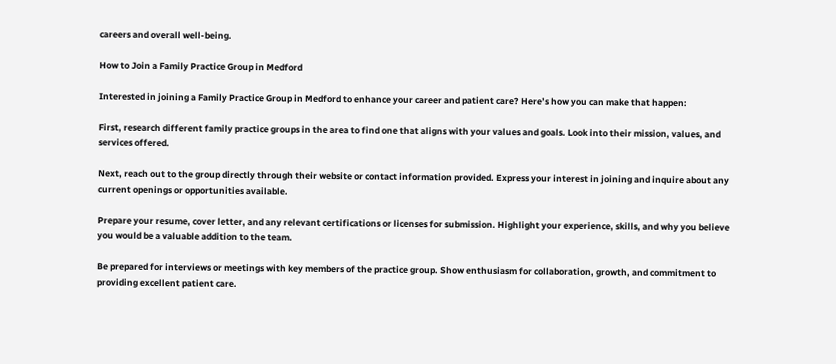careers and overall well-being.

How to Join a Family Practice Group in Medford

Interested in joining a Family Practice Group in Medford to enhance your career and patient care? Here’s how you can make that happen:

First, research different family practice groups in the area to find one that aligns with your values and goals. Look into their mission, values, and services offered.

Next, reach out to the group directly through their website or contact information provided. Express your interest in joining and inquire about any current openings or opportunities available.

Prepare your resume, cover letter, and any relevant certifications or licenses for submission. Highlight your experience, skills, and why you believe you would be a valuable addition to the team.

Be prepared for interviews or meetings with key members of the practice group. Show enthusiasm for collaboration, growth, and commitment to providing excellent patient care.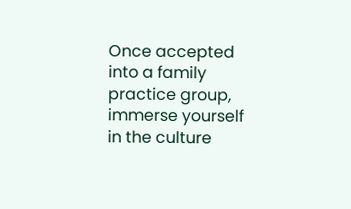Once accepted into a family practice group, immerse yourself in the culture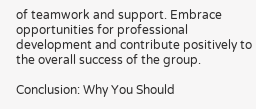of teamwork and support. Embrace opportunities for professional development and contribute positively to the overall success of the group.

Conclusion: Why You Should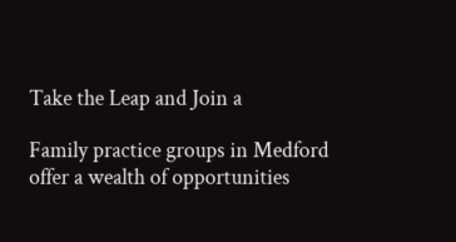Take the Leap and Join a

Family practice groups in Medford offer a wealth of opportunities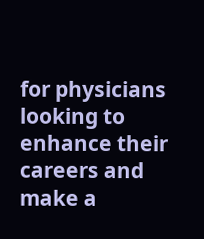for physicians looking to enhance their careers and make a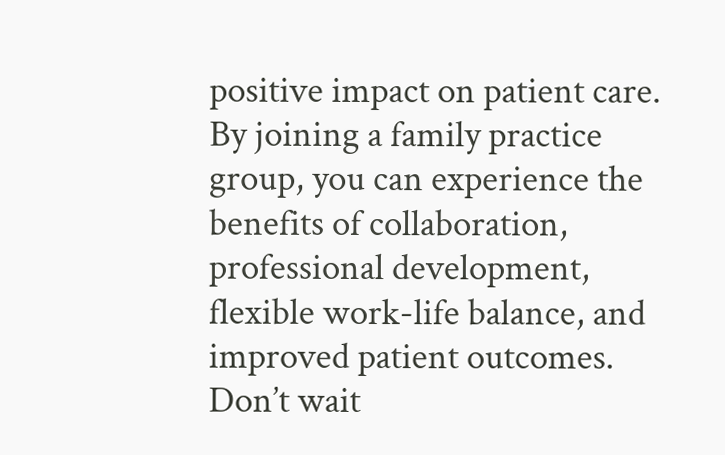positive impact on patient care. By joining a family practice group, you can experience the benefits of collaboration, professional development, flexible work-life balance, and improved patient outcomes. Don’t wait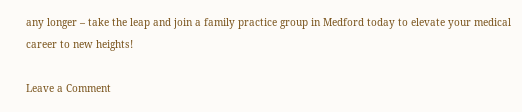any longer – take the leap and join a family practice group in Medford today to elevate your medical career to new heights!

Leave a Comment